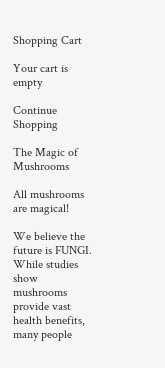Shopping Cart

Your cart is empty

Continue Shopping

The Magic of Mushrooms

All mushrooms are magical!

We believe the future is FUNGI. While studies show mushrooms provide vast health benefits, many people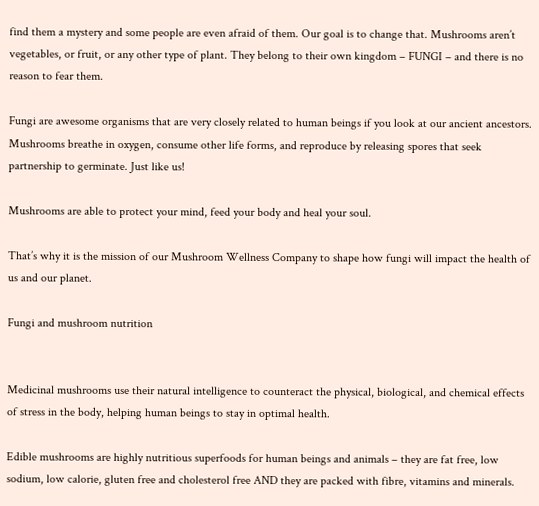find them a mystery and some people are even afraid of them. Our goal is to change that. Mushrooms aren’t vegetables, or fruit, or any other type of plant. They belong to their own kingdom – FUNGI – and there is no reason to fear them.

Fungi are awesome organisms that are very closely related to human beings if you look at our ancient ancestors. Mushrooms breathe in oxygen, consume other life forms, and reproduce by releasing spores that seek partnership to germinate. Just like us!

Mushrooms are able to protect your mind, feed your body and heal your soul.

That’s why it is the mission of our Mushroom Wellness Company to shape how fungi will impact the health of us and our planet.

Fungi and mushroom nutrition


Medicinal mushrooms use their natural intelligence to counteract the physical, biological, and chemical effects of stress in the body, helping human beings to stay in optimal health.

Edible mushrooms are highly nutritious superfoods for human beings and animals – they are fat free, low sodium, low calorie, gluten free and cholesterol free AND they are packed with fibre, vitamins and minerals.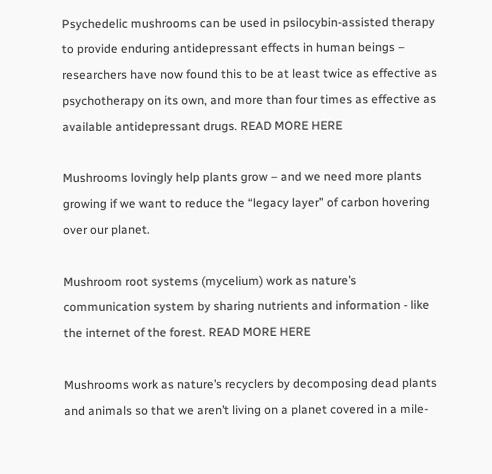Psychedelic mushrooms can be used in psilocybin-assisted therapy to provide enduring antidepressant effects in human beings – researchers have now found this to be at least twice as effective as psychotherapy on its own, and more than four times as effective as available antidepressant drugs. READ MORE HERE

Mushrooms lovingly help plants grow – and we need more plants growing if we want to reduce the “legacy layer” of carbon hovering over our planet.

Mushroom root systems (mycelium) work as nature’s communication system by sharing nutrients and information - like the internet of the forest. READ MORE HERE

Mushrooms work as nature’s recyclers by decomposing dead plants and animals so that we aren’t living on a planet covered in a mile-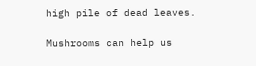high pile of dead leaves.

Mushrooms can help us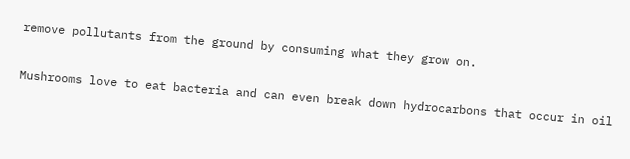remove pollutants from the ground by consuming what they grow on.

Mushrooms love to eat bacteria and can even break down hydrocarbons that occur in oil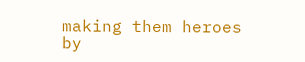making them heroes by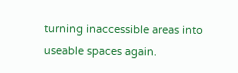turning inaccessible areas into useable spaces again.